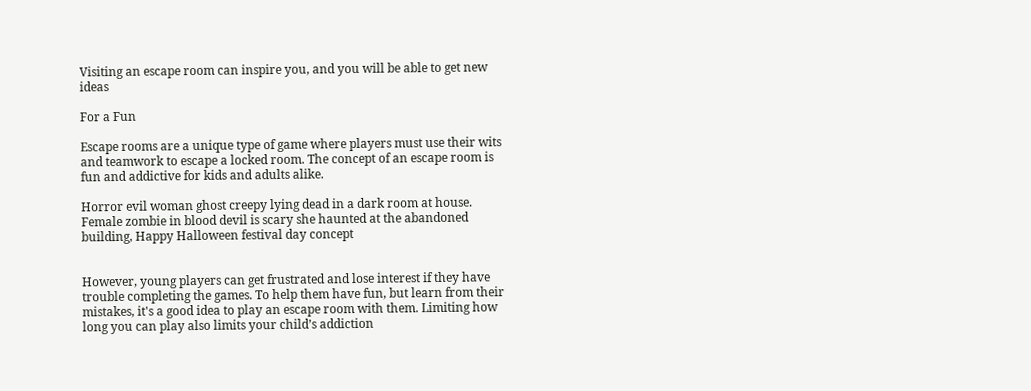Visiting an escape room can inspire you, and you will be able to get new ideas

For a Fun

Escape rooms are a unique type of game where players must use their wits and teamwork to escape a locked room. The concept of an escape room is fun and addictive for kids and adults alike.

Horror evil woman ghost creepy lying dead in a dark room at house. Female zombie in blood devil is scary she haunted at the abandoned building, Happy Halloween festival day concept


However, young players can get frustrated and lose interest if they have trouble completing the games. To help them have fun, but learn from their mistakes, it's a good idea to play an escape room with them. Limiting how long you can play also limits your child’s addiction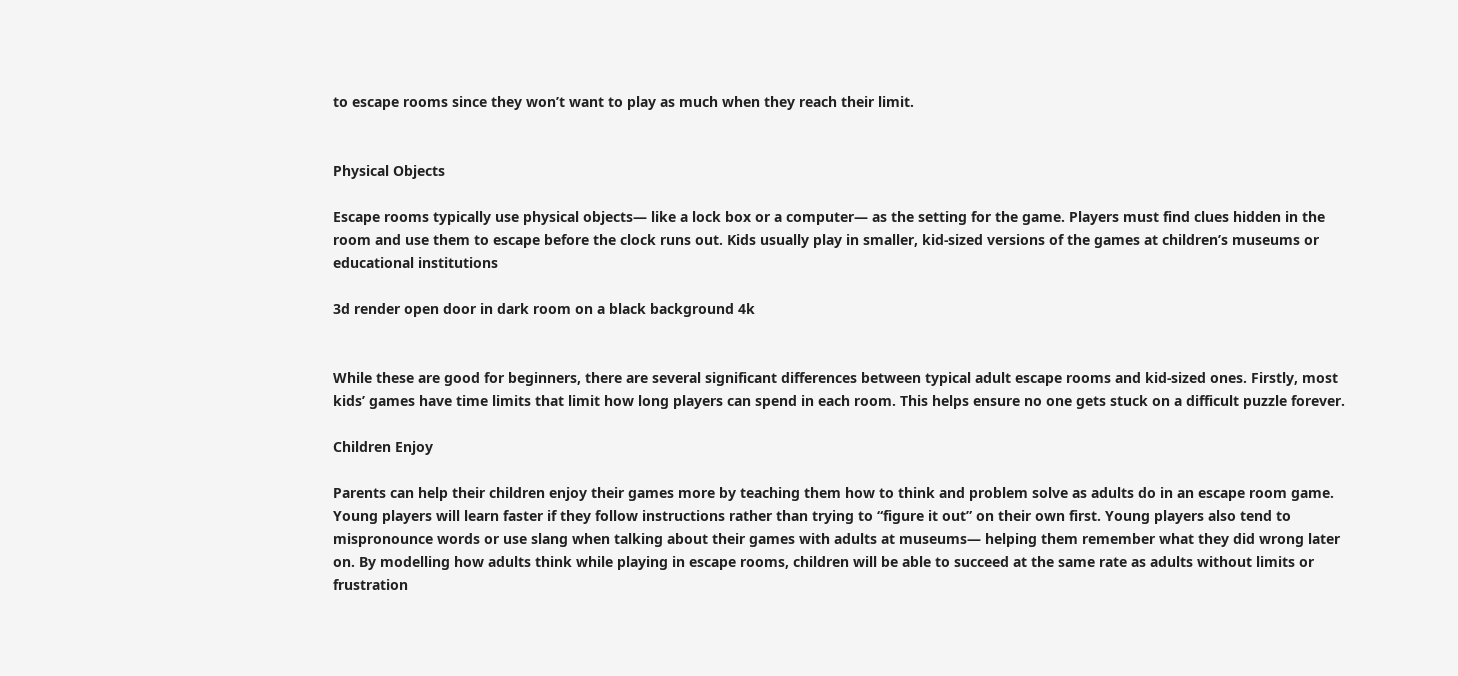to escape rooms since they won’t want to play as much when they reach their limit.


Physical Objects

Escape rooms typically use physical objects— like a lock box or a computer— as the setting for the game. Players must find clues hidden in the room and use them to escape before the clock runs out. Kids usually play in smaller, kid-sized versions of the games at children’s museums or educational institutions

3d render open door in dark room on a black background 4k


While these are good for beginners, there are several significant differences between typical adult escape rooms and kid-sized ones. Firstly, most kids’ games have time limits that limit how long players can spend in each room. This helps ensure no one gets stuck on a difficult puzzle forever.

Children Enjoy

Parents can help their children enjoy their games more by teaching them how to think and problem solve as adults do in an escape room game. Young players will learn faster if they follow instructions rather than trying to “figure it out” on their own first. Young players also tend to mispronounce words or use slang when talking about their games with adults at museums— helping them remember what they did wrong later on. By modelling how adults think while playing in escape rooms, children will be able to succeed at the same rate as adults without limits or frustration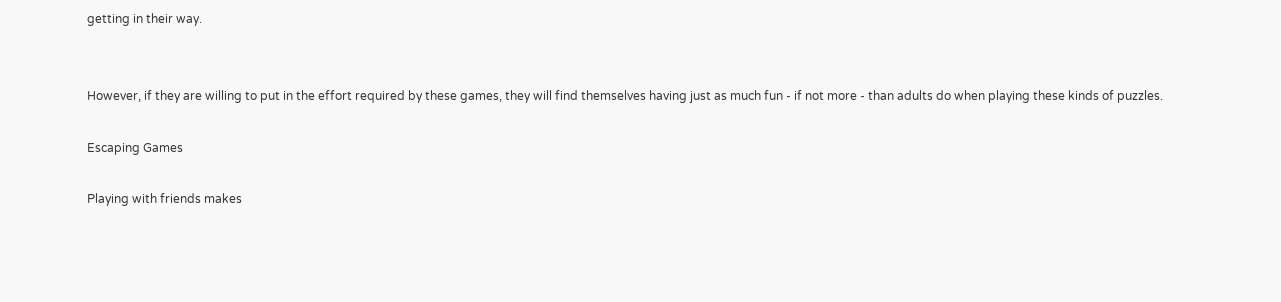getting in their way.


However, if they are willing to put in the effort required by these games, they will find themselves having just as much fun - if not more - than adults do when playing these kinds of puzzles.

Escaping Games

Playing with friends makes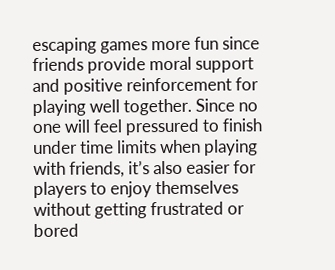escaping games more fun since friends provide moral support and positive reinforcement for playing well together. Since no one will feel pressured to finish under time limits when playing with friends, it’s also easier for players to enjoy themselves without getting frustrated or bored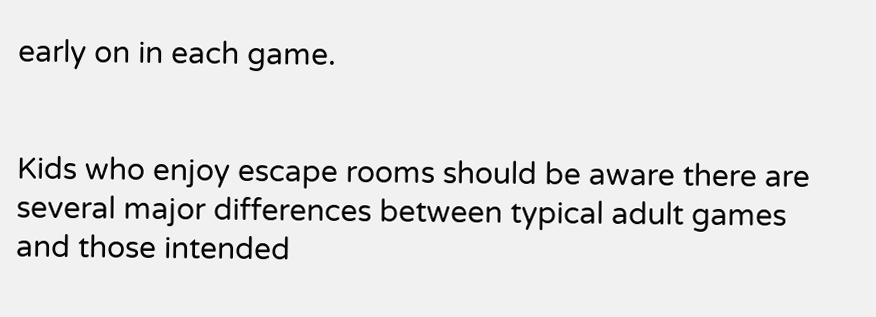early on in each game.


Kids who enjoy escape rooms should be aware there are several major differences between typical adult games and those intended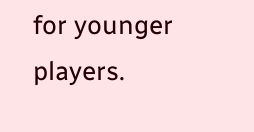for younger players.